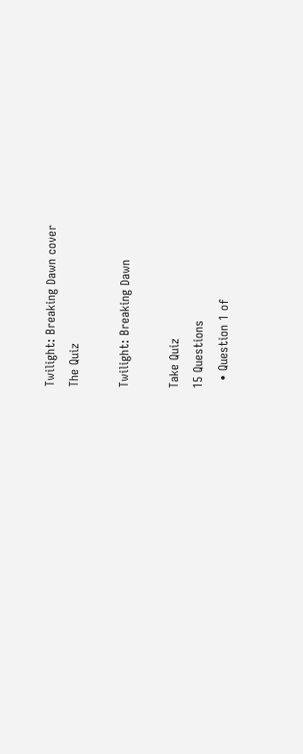Twilight: Breaking Dawn cover
The Quiz

Twilight: Breaking Dawn

Take Quiz
15 Questions
  • Question 1 of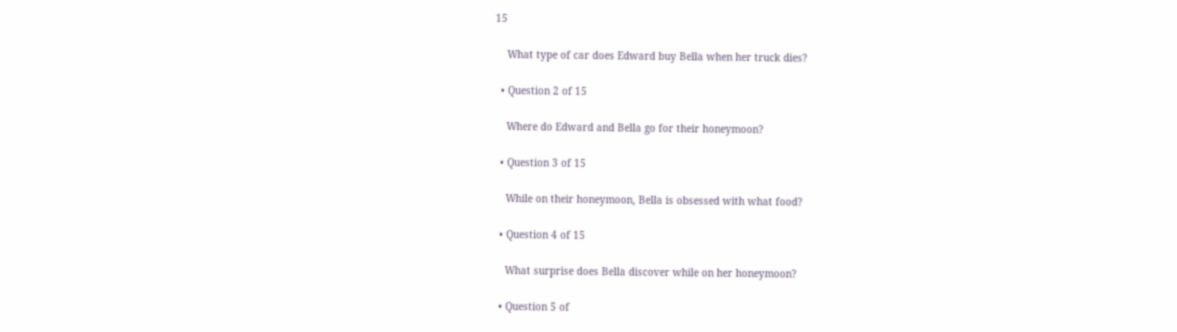15

    What type of car does Edward buy Bella when her truck dies?

  • Question 2 of 15

    Where do Edward and Bella go for their honeymoon?

  • Question 3 of 15

    While on their honeymoon, Bella is obsessed with what food?

  • Question 4 of 15

    What surprise does Bella discover while on her honeymoon?

  • Question 5 of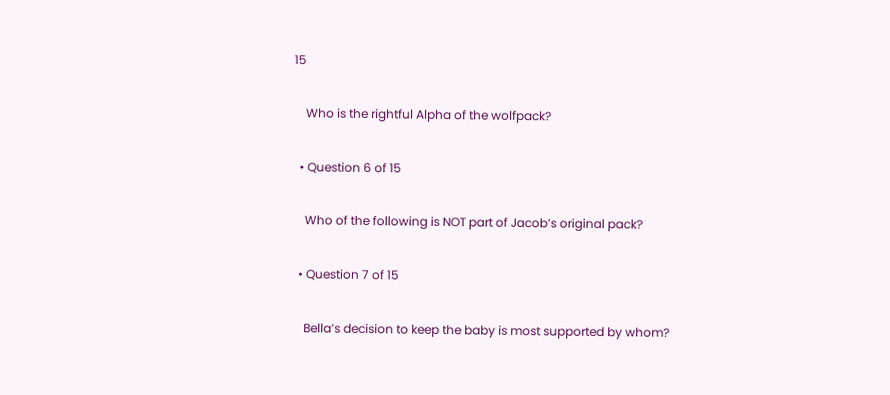15

    Who is the rightful Alpha of the wolfpack?

  • Question 6 of 15

    Who of the following is NOT part of Jacob’s original pack?

  • Question 7 of 15

    Bella’s decision to keep the baby is most supported by whom?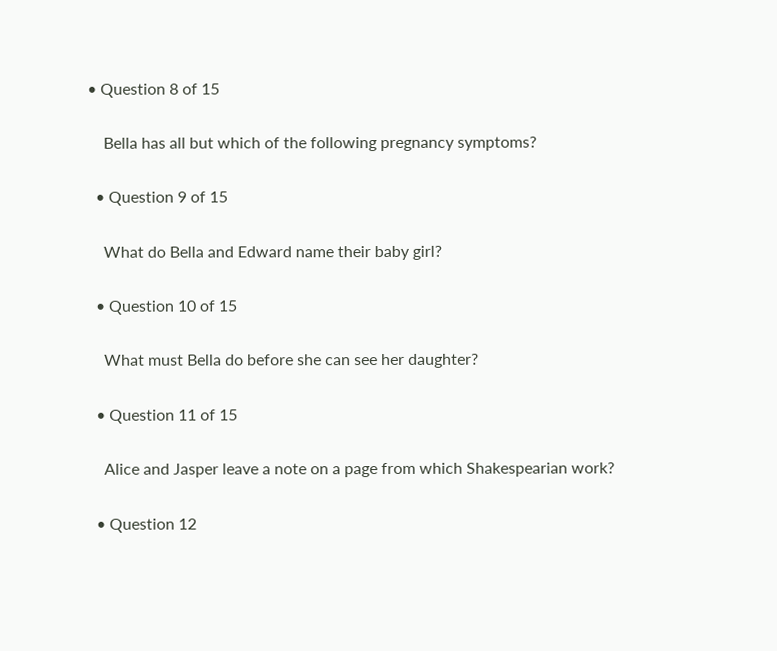• Question 8 of 15

    Bella has all but which of the following pregnancy symptoms?

  • Question 9 of 15

    What do Bella and Edward name their baby girl?

  • Question 10 of 15

    What must Bella do before she can see her daughter?

  • Question 11 of 15

    Alice and Jasper leave a note on a page from which Shakespearian work?

  • Question 12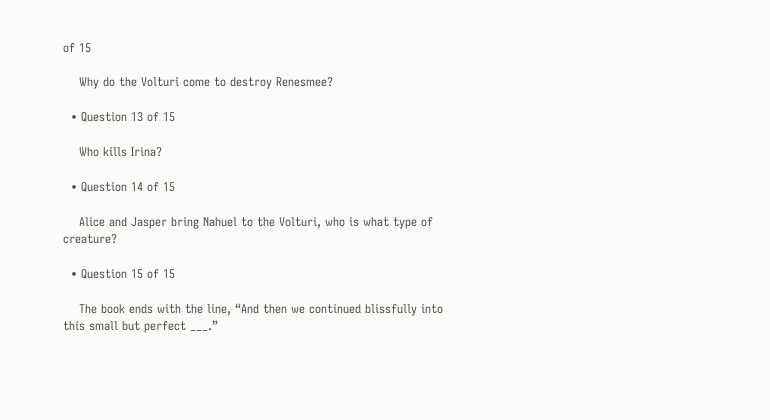of 15

    Why do the Volturi come to destroy Renesmee?

  • Question 13 of 15

    Who kills Irina?

  • Question 14 of 15

    Alice and Jasper bring Nahuel to the Volturi, who is what type of creature?

  • Question 15 of 15

    The book ends with the line, “And then we continued blissfully into this small but perfect ___.”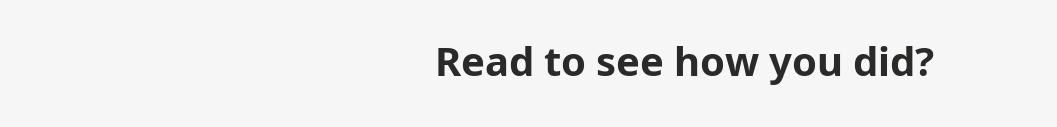Read to see how you did?